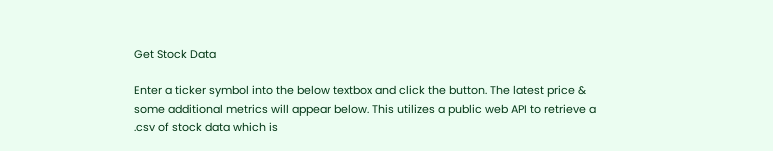Get Stock Data

Enter a ticker symbol into the below textbox and click the button. The latest price & some additional metrics will appear below. This utilizes a public web API to retrieve a .csv of stock data which is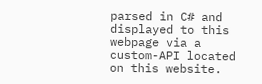parsed in C# and displayed to this webpage via a custom-API located on this website.